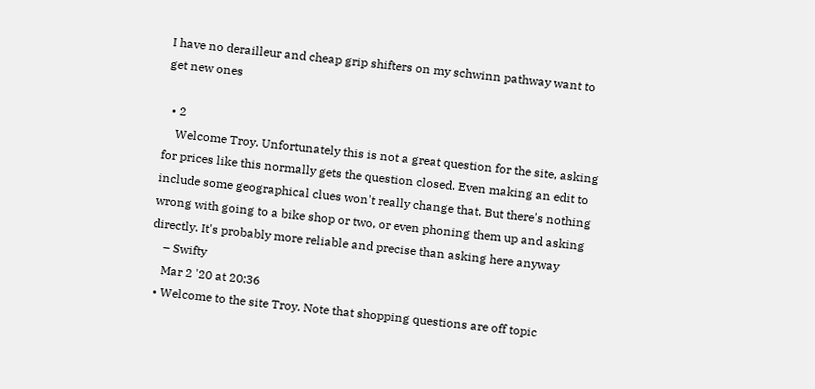I have no derailleur and cheap grip shifters on my schwinn pathway want to get new ones

  • 2
    Welcome Troy. Unfortunately this is not a great question for the site, asking for prices like this normally gets the question closed. Even making an edit to include some geographical clues won't really change that. But there's nothing wrong with going to a bike shop or two, or even phoning them up and asking directly. It's probably more reliable and precise than asking here anyway
    – Swifty
    Mar 2 '20 at 20:36
  • Welcome to the site Troy. Note that shopping questions are off topic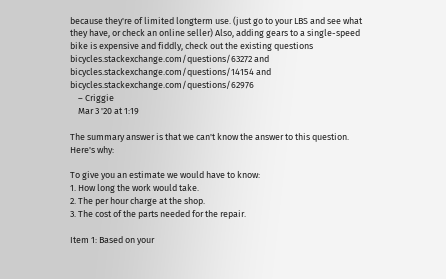because they're of limited longterm use. (just go to your LBS and see what they have, or check an online seller) Also, adding gears to a single-speed bike is expensive and fiddly, check out the existing questions bicycles.stackexchange.com/questions/63272 and bicycles.stackexchange.com/questions/14154 and bicycles.stackexchange.com/questions/62976
    – Criggie
    Mar 3 '20 at 1:19

The summary answer is that we can't know the answer to this question.
Here's why:

To give you an estimate we would have to know:
1. How long the work would take.
2. The per hour charge at the shop.
3. The cost of the parts needed for the repair.

Item 1: Based on your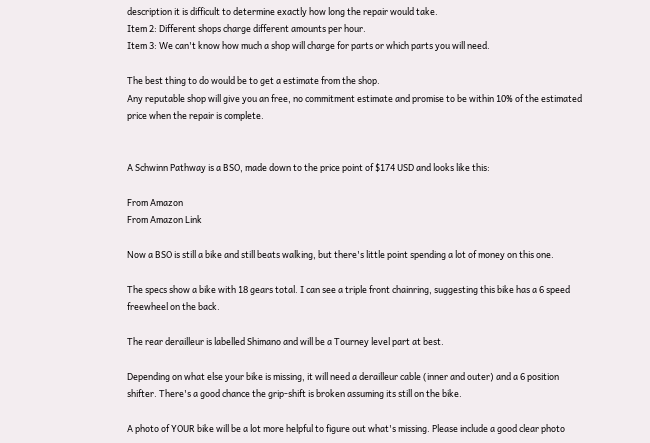description it is difficult to determine exactly how long the repair would take.
Item 2: Different shops charge different amounts per hour.
Item 3: We can't know how much a shop will charge for parts or which parts you will need.

The best thing to do would be to get a estimate from the shop.
Any reputable shop will give you an free, no commitment estimate and promise to be within 10% of the estimated price when the repair is complete.


A Schwinn Pathway is a BSO, made down to the price point of $174 USD and looks like this:

From Amazon
From Amazon Link

Now a BSO is still a bike and still beats walking, but there's little point spending a lot of money on this one.

The specs show a bike with 18 gears total. I can see a triple front chainring, suggesting this bike has a 6 speed freewheel on the back.

The rear derailleur is labelled Shimano and will be a Tourney level part at best.

Depending on what else your bike is missing, it will need a derailleur cable (inner and outer) and a 6 position shifter. There's a good chance the grip-shift is broken assuming its still on the bike.

A photo of YOUR bike will be a lot more helpful to figure out what's missing. Please include a good clear photo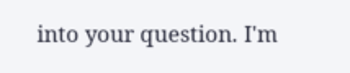into your question. I'm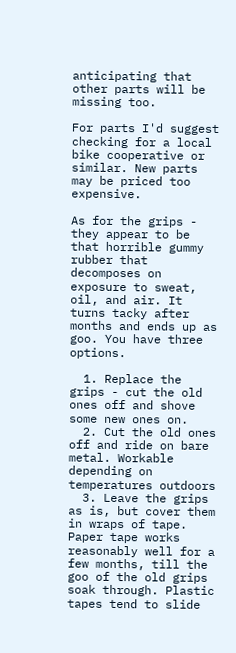anticipating that other parts will be missing too.

For parts I'd suggest checking for a local bike cooperative or similar. New parts may be priced too expensive.

As for the grips - they appear to be that horrible gummy rubber that decomposes on exposure to sweat, oil, and air. It turns tacky after months and ends up as goo. You have three options.

  1. Replace the grips - cut the old ones off and shove some new ones on.
  2. Cut the old ones off and ride on bare metal. Workable depending on temperatures outdoors
  3. Leave the grips as is, but cover them in wraps of tape. Paper tape works reasonably well for a few months, till the goo of the old grips soak through. Plastic tapes tend to slide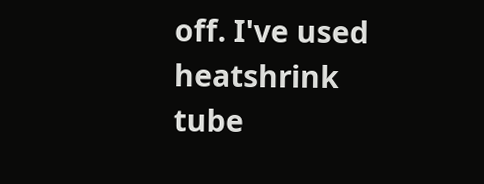off. I've used heatshrink tube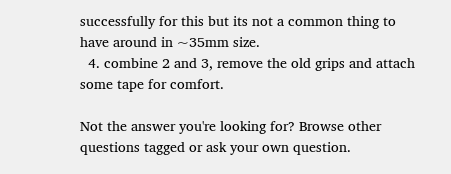successfully for this but its not a common thing to have around in ~35mm size.
  4. combine 2 and 3, remove the old grips and attach some tape for comfort.

Not the answer you're looking for? Browse other questions tagged or ask your own question.